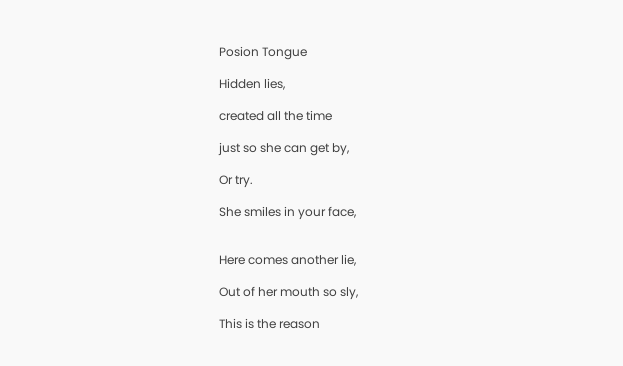Posion Tongue

Hidden lies,

created all the time

just so she can get by,

Or try.

She smiles in your face,


Here comes another lie,

Out of her mouth so sly,

This is the reason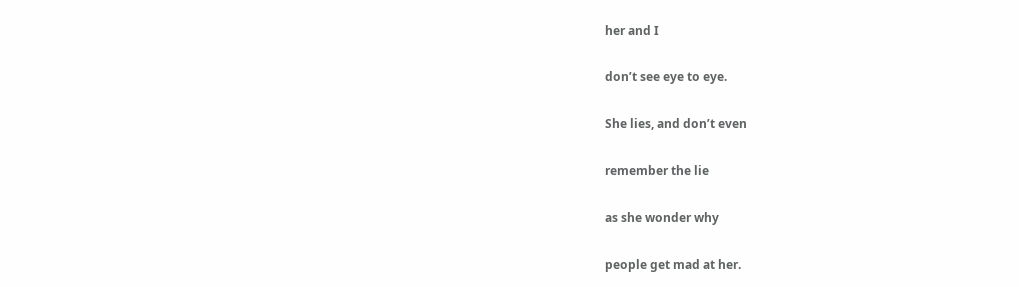her and I

don’t see eye to eye.

She lies, and don’t even

remember the lie

as she wonder why

people get mad at her.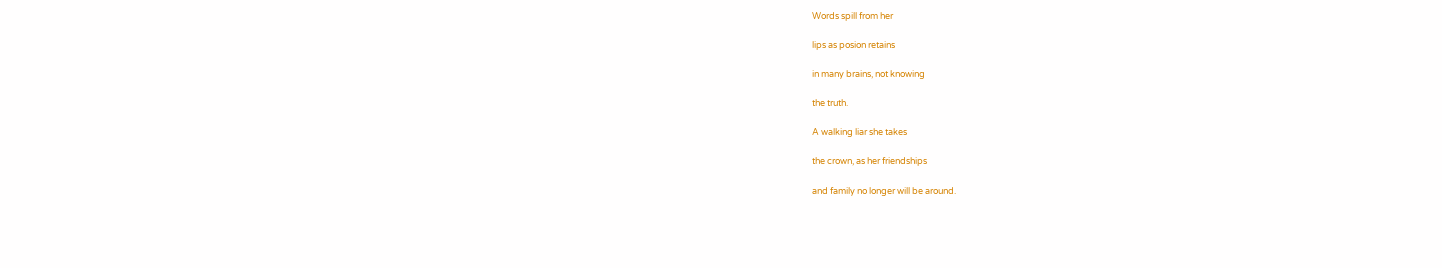Words spill from her

lips as posion retains

in many brains, not knowing

the truth.

A walking liar she takes

the crown, as her friendships

and family no longer will be around.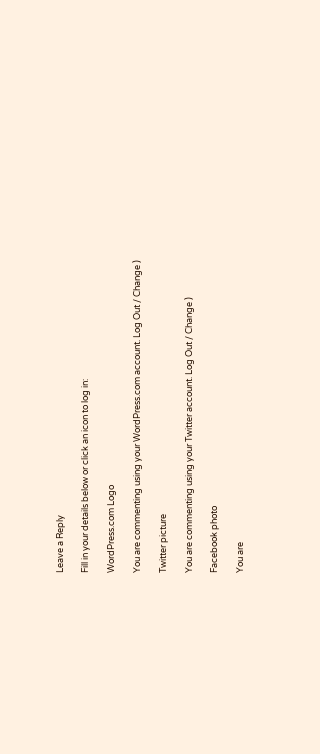Leave a Reply

Fill in your details below or click an icon to log in:

WordPress.com Logo

You are commenting using your WordPress.com account. Log Out / Change )

Twitter picture

You are commenting using your Twitter account. Log Out / Change )

Facebook photo

You are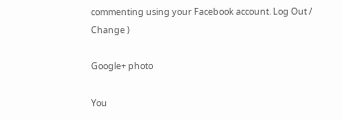commenting using your Facebook account. Log Out / Change )

Google+ photo

You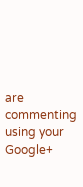are commenting using your Google+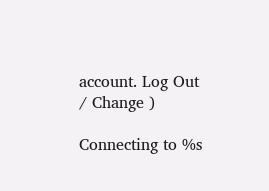account. Log Out / Change )

Connecting to %s